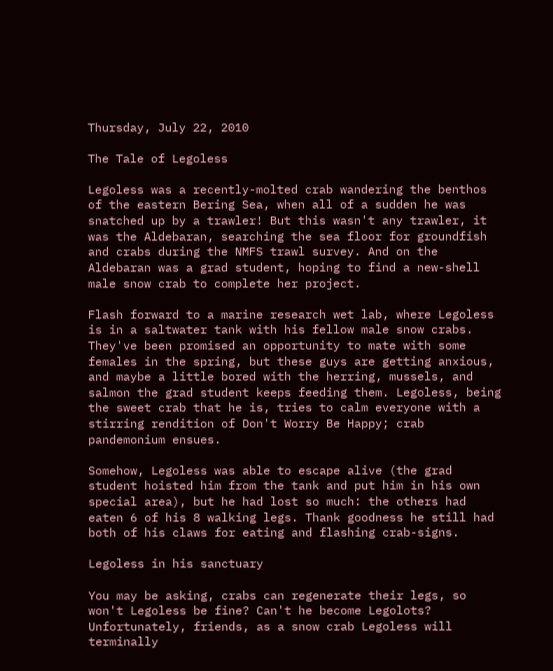Thursday, July 22, 2010

The Tale of Legoless

Legoless was a recently-molted crab wandering the benthos of the eastern Bering Sea, when all of a sudden he was snatched up by a trawler! But this wasn't any trawler, it was the Aldebaran, searching the sea floor for groundfish and crabs during the NMFS trawl survey. And on the Aldebaran was a grad student, hoping to find a new-shell male snow crab to complete her project.

Flash forward to a marine research wet lab, where Legoless is in a saltwater tank with his fellow male snow crabs. They've been promised an opportunity to mate with some females in the spring, but these guys are getting anxious, and maybe a little bored with the herring, mussels, and salmon the grad student keeps feeding them. Legoless, being the sweet crab that he is, tries to calm everyone with a stirring rendition of Don't Worry Be Happy; crab pandemonium ensues.

Somehow, Legoless was able to escape alive (the grad student hoisted him from the tank and put him in his own special area), but he had lost so much: the others had eaten 6 of his 8 walking legs. Thank goodness he still had both of his claws for eating and flashing crab-signs.

Legoless in his sanctuary

You may be asking, crabs can regenerate their legs, so won't Legoless be fine? Can't he become Legolots? Unfortunately, friends, as a snow crab Legoless will terminally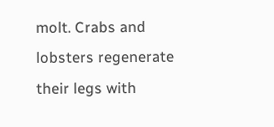molt. Crabs and lobsters regenerate their legs with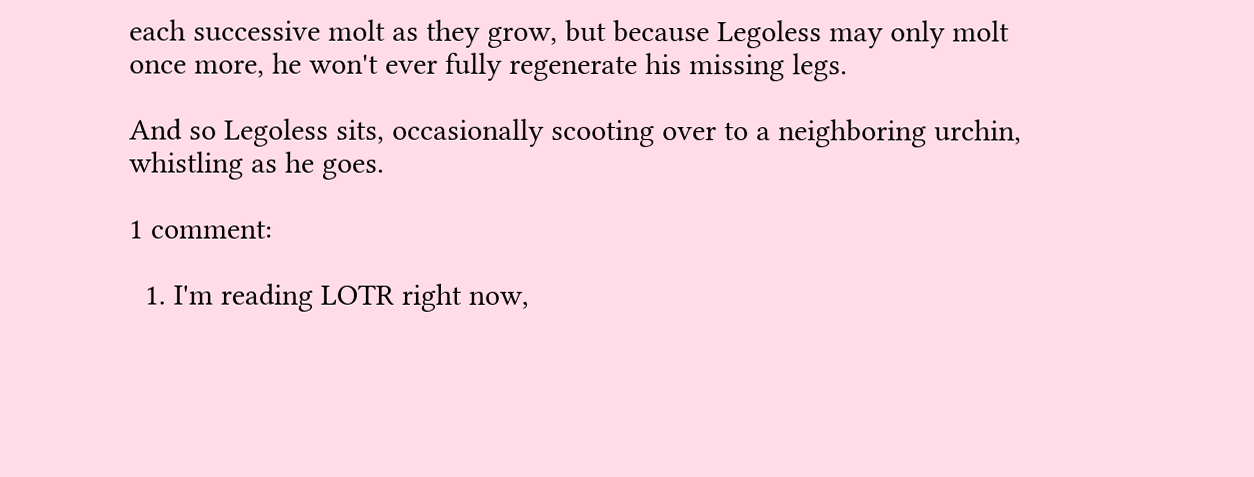each successive molt as they grow, but because Legoless may only molt once more, he won't ever fully regenerate his missing legs.

And so Legoless sits, occasionally scooting over to a neighboring urchin, whistling as he goes.

1 comment:

  1. I'm reading LOTR right now,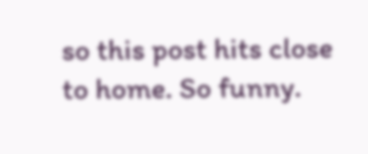so this post hits close to home. So funny.